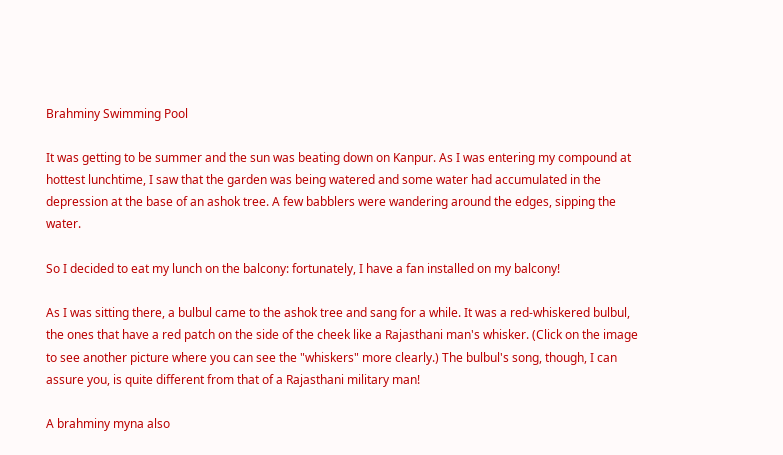Brahminy Swimming Pool

It was getting to be summer and the sun was beating down on Kanpur. As I was entering my compound at hottest lunchtime, I saw that the garden was being watered and some water had accumulated in the depression at the base of an ashok tree. A few babblers were wandering around the edges, sipping the water.

So I decided to eat my lunch on the balcony: fortunately, I have a fan installed on my balcony!

As I was sitting there, a bulbul came to the ashok tree and sang for a while. It was a red-whiskered bulbul, the ones that have a red patch on the side of the cheek like a Rajasthani man's whisker. (Click on the image to see another picture where you can see the "whiskers" more clearly.) The bulbul's song, though, I can assure you, is quite different from that of a Rajasthani military man!

A brahminy myna also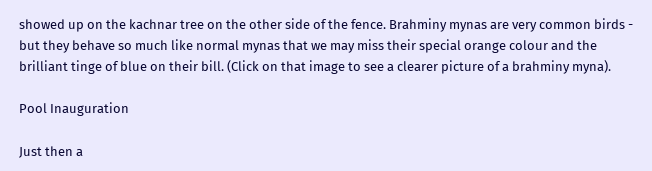showed up on the kachnar tree on the other side of the fence. Brahminy mynas are very common birds - but they behave so much like normal mynas that we may miss their special orange colour and the brilliant tinge of blue on their bill. (Click on that image to see a clearer picture of a brahminy myna).

Pool Inauguration

Just then a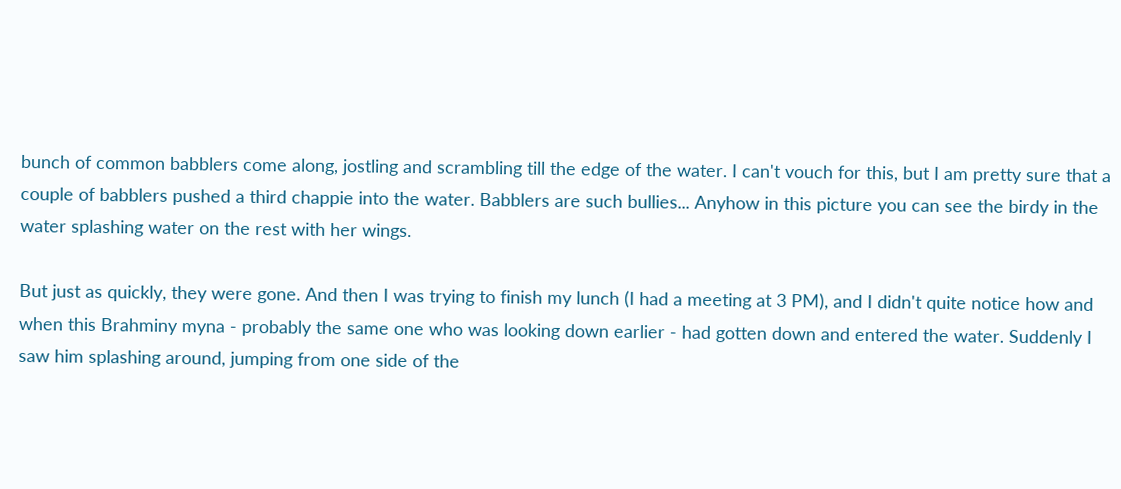bunch of common babblers come along, jostling and scrambling till the edge of the water. I can't vouch for this, but I am pretty sure that a couple of babblers pushed a third chappie into the water. Babblers are such bullies... Anyhow in this picture you can see the birdy in the water splashing water on the rest with her wings.

But just as quickly, they were gone. And then I was trying to finish my lunch (I had a meeting at 3 PM), and I didn't quite notice how and when this Brahminy myna - probably the same one who was looking down earlier - had gotten down and entered the water. Suddenly I saw him splashing around, jumping from one side of the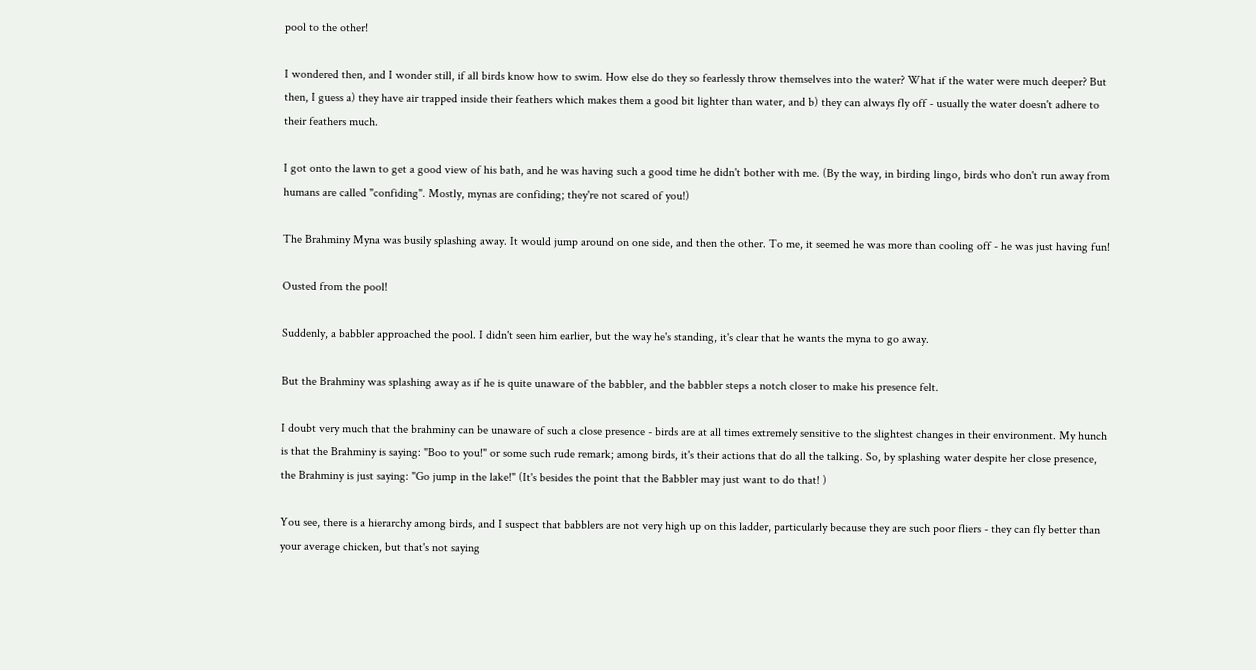pool to the other!

I wondered then, and I wonder still, if all birds know how to swim. How else do they so fearlessly throw themselves into the water? What if the water were much deeper? But then, I guess a) they have air trapped inside their feathers which makes them a good bit lighter than water, and b) they can always fly off - usually the water doesn't adhere to their feathers much.

I got onto the lawn to get a good view of his bath, and he was having such a good time he didn't bother with me. (By the way, in birding lingo, birds who don't run away from humans are called "confiding". Mostly, mynas are confiding; they're not scared of you!)

The Brahminy Myna was busily splashing away. It would jump around on one side, and then the other. To me, it seemed he was more than cooling off - he was just having fun!

Ousted from the pool!

Suddenly, a babbler approached the pool. I didn't seen him earlier, but the way he's standing, it's clear that he wants the myna to go away.

But the Brahminy was splashing away as if he is quite unaware of the babbler, and the babbler steps a notch closer to make his presence felt.

I doubt very much that the brahminy can be unaware of such a close presence - birds are at all times extremely sensitive to the slightest changes in their environment. My hunch is that the Brahminy is saying: "Boo to you!" or some such rude remark; among birds, it's their actions that do all the talking. So, by splashing water despite her close presence, the Brahminy is just saying: "Go jump in the lake!" (It's besides the point that the Babbler may just want to do that! )

You see, there is a hierarchy among birds, and I suspect that babblers are not very high up on this ladder, particularly because they are such poor fliers - they can fly better than your average chicken, but that's not saying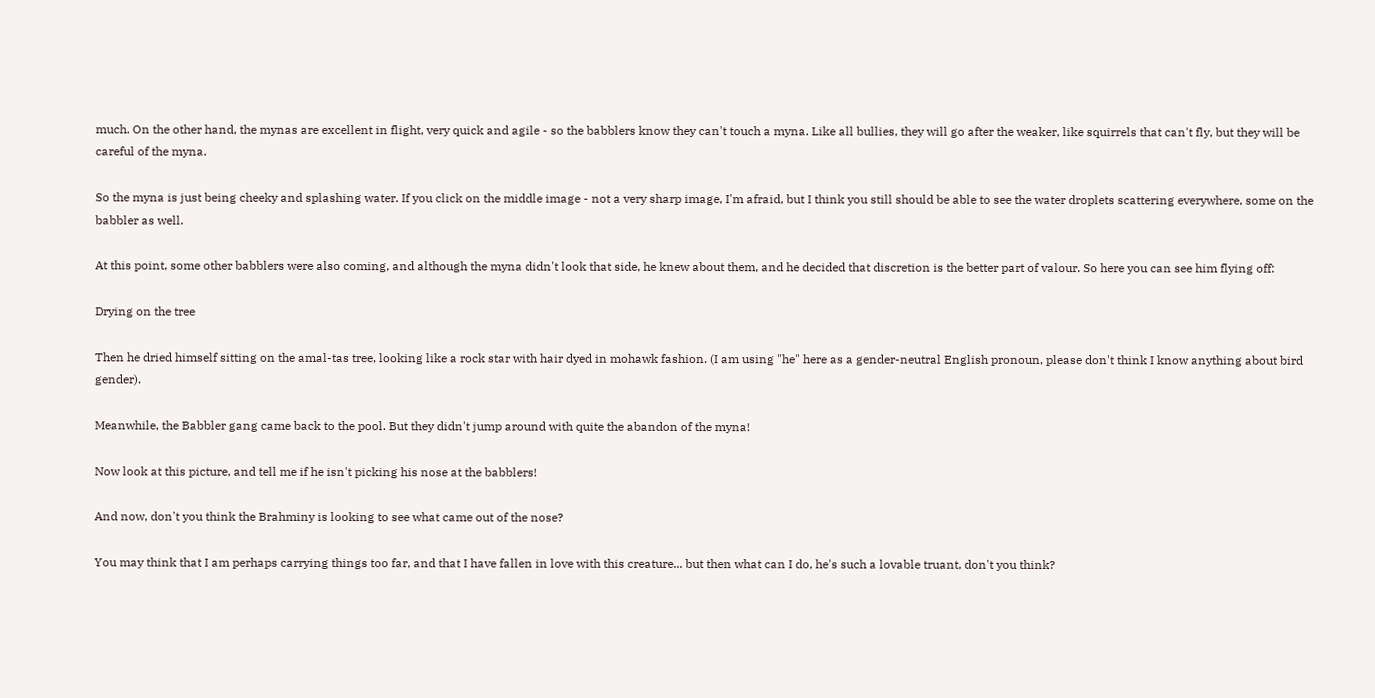much. On the other hand, the mynas are excellent in flight, very quick and agile - so the babblers know they can't touch a myna. Like all bullies, they will go after the weaker, like squirrels that can't fly, but they will be careful of the myna.

So the myna is just being cheeky and splashing water. If you click on the middle image - not a very sharp image, I'm afraid, but I think you still should be able to see the water droplets scattering everywhere, some on the babbler as well.

At this point, some other babblers were also coming, and although the myna didn't look that side, he knew about them, and he decided that discretion is the better part of valour. So here you can see him flying off:

Drying on the tree

Then he dried himself sitting on the amal-tas tree, looking like a rock star with hair dyed in mohawk fashion. (I am using "he" here as a gender-neutral English pronoun, please don't think I know anything about bird gender).

Meanwhile, the Babbler gang came back to the pool. But they didn't jump around with quite the abandon of the myna!

Now look at this picture, and tell me if he isn't picking his nose at the babblers!

And now, don't you think the Brahminy is looking to see what came out of the nose?

You may think that I am perhaps carrying things too far, and that I have fallen in love with this creature... but then what can I do, he's such a lovable truant, don't you think?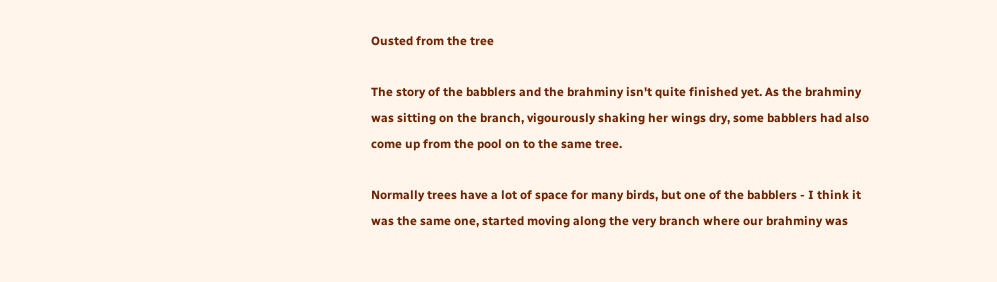Ousted from the tree

The story of the babblers and the brahminy isn't quite finished yet. As the brahminy was sitting on the branch, vigourously shaking her wings dry, some babblers had also come up from the pool on to the same tree.

Normally trees have a lot of space for many birds, but one of the babblers - I think it was the same one, started moving along the very branch where our brahminy was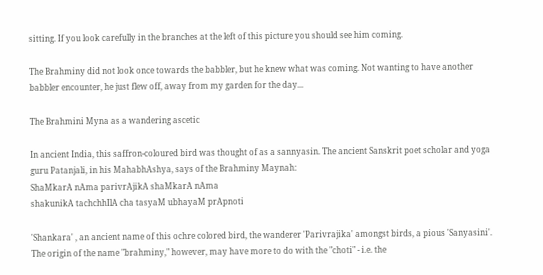sitting. If you look carefully in the branches at the left of this picture you should see him coming.

The Brahminy did not look once towards the babbler, but he knew what was coming. Not wanting to have another babbler encounter, he just flew off, away from my garden for the day...

The Brahmini Myna as a wandering ascetic

In ancient India, this saffron-coloured bird was thought of as a sannyasin. The ancient Sanskrit poet scholar and yoga guru Patanjali, in his MahabhAshya, says of the Brahminy Maynah:
ShaMkarA nAma parivrAjikA shaMkarA nAma
shakunikA tachchhIlA cha tasyaM ubhayaM prApnoti

'Shankara' , an ancient name of this ochre colored bird, the wanderer 'Parivrajika' amongst birds, a pious 'Sanyasini'.
The origin of the name "brahminy," however, may have more to do with the "choti" - i.e. the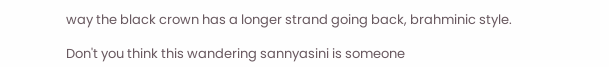way the black crown has a longer strand going back, brahminic style.

Don't you think this wandering sannyasini is someone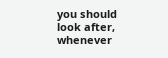you should look after, whenever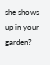she shows up in your garden?